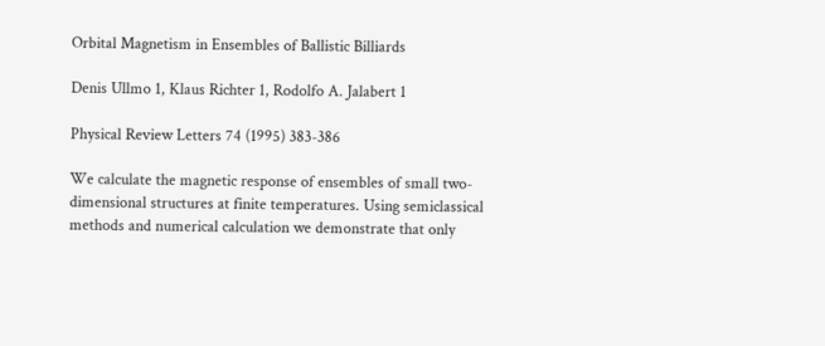Orbital Magnetism in Ensembles of Ballistic Billiards

Denis Ullmo 1, Klaus Richter 1, Rodolfo A. Jalabert 1

Physical Review Letters 74 (1995) 383-386

We calculate the magnetic response of ensembles of small two-dimensional structures at finite temperatures. Using semiclassical methods and numerical calculation we demonstrate that only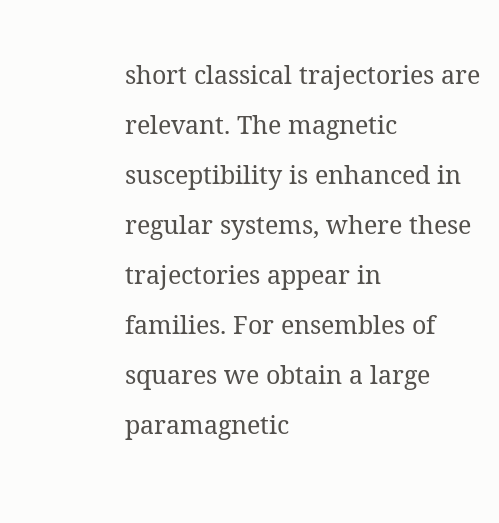short classical trajectories are relevant. The magnetic susceptibility is enhanced in regular systems, where these trajectories appear in families. For ensembles of squares we obtain a large paramagnetic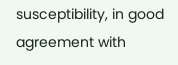susceptibility, in good agreement with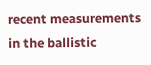recent measurements in the ballistic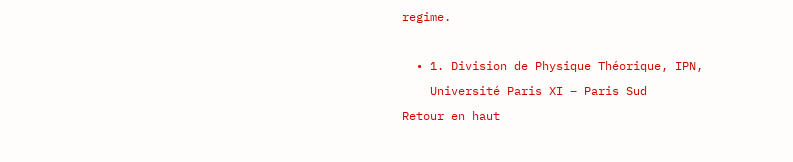regime.

  • 1. Division de Physique Théorique, IPN,
    Université Paris XI – Paris Sud
Retour en haut